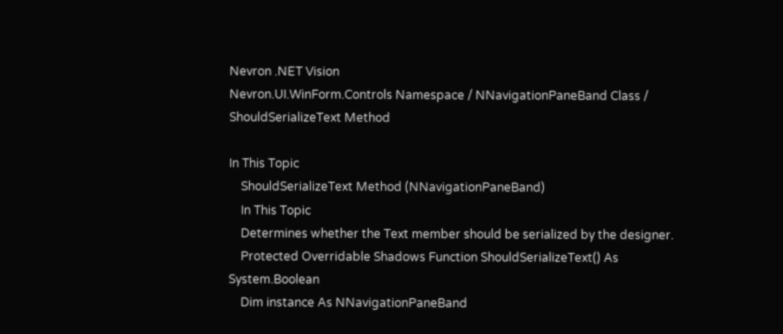Nevron .NET Vision
Nevron.UI.WinForm.Controls Namespace / NNavigationPaneBand Class / ShouldSerializeText Method

In This Topic
    ShouldSerializeText Method (NNavigationPaneBand)
    In This Topic
    Determines whether the Text member should be serialized by the designer.
    Protected Overridable Shadows Function ShouldSerializeText() As System.Boolean
    Dim instance As NNavigationPaneBand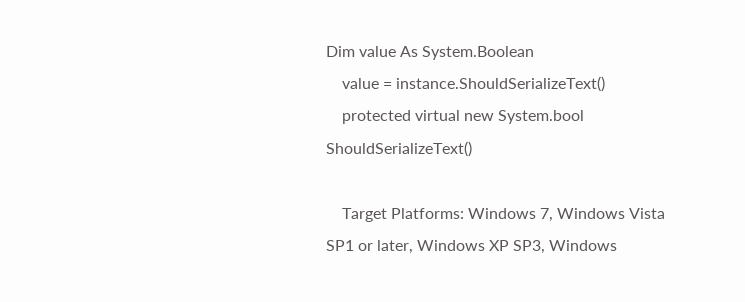Dim value As System.Boolean
    value = instance.ShouldSerializeText()
    protected virtual new System.bool ShouldSerializeText()

    Target Platforms: Windows 7, Windows Vista SP1 or later, Windows XP SP3, Windows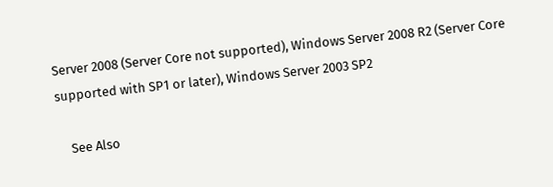Server 2008 (Server Core not supported), Windows Server 2008 R2 (Server Core supported with SP1 or later), Windows Server 2003 SP2

    See Also